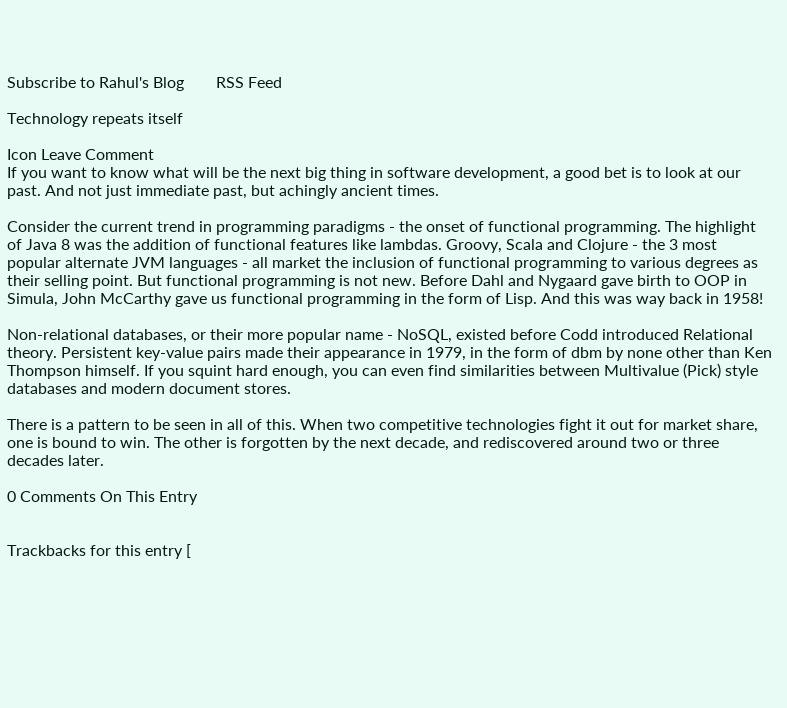Subscribe to Rahul's Blog        RSS Feed

Technology repeats itself

Icon Leave Comment
If you want to know what will be the next big thing in software development, a good bet is to look at our past. And not just immediate past, but achingly ancient times.

Consider the current trend in programming paradigms - the onset of functional programming. The highlight of Java 8 was the addition of functional features like lambdas. Groovy, Scala and Clojure - the 3 most popular alternate JVM languages - all market the inclusion of functional programming to various degrees as their selling point. But functional programming is not new. Before Dahl and Nygaard gave birth to OOP in Simula, John McCarthy gave us functional programming in the form of Lisp. And this was way back in 1958!

Non-relational databases, or their more popular name - NoSQL, existed before Codd introduced Relational theory. Persistent key-value pairs made their appearance in 1979, in the form of dbm by none other than Ken Thompson himself. If you squint hard enough, you can even find similarities between Multivalue (Pick) style databases and modern document stores.

There is a pattern to be seen in all of this. When two competitive technologies fight it out for market share, one is bound to win. The other is forgotten by the next decade, and rediscovered around two or three decades later.

0 Comments On This Entry


Trackbacks for this entry [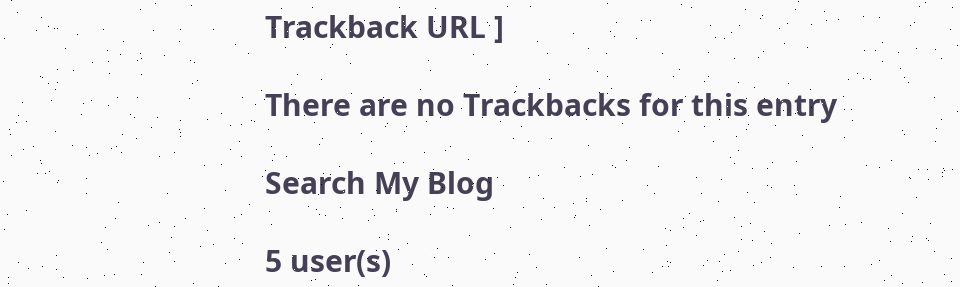Trackback URL ]

There are no Trackbacks for this entry

Search My Blog

5 user(s)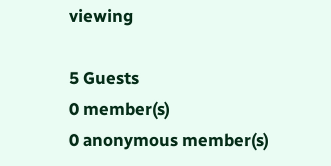viewing

5 Guests
0 member(s)
0 anonymous member(s)